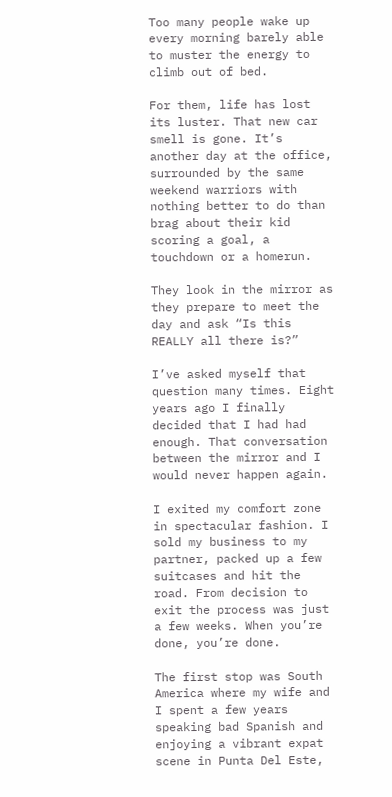Too many people wake up every morning barely able to muster the energy to climb out of bed.

For them, life has lost its luster. That new car smell is gone. It’s another day at the office, surrounded by the same weekend warriors with nothing better to do than brag about their kid scoring a goal, a touchdown or a homerun.

They look in the mirror as they prepare to meet the day and ask “Is this REALLY all there is?”

I’ve asked myself that question many times. Eight years ago I finally decided that I had had enough. That conversation between the mirror and I would never happen again.

I exited my comfort zone in spectacular fashion. I sold my business to my partner, packed up a few suitcases and hit the road. From decision to exit the process was just a few weeks. When you’re done, you’re done.

The first stop was South America where my wife and I spent a few years speaking bad Spanish and enjoying a vibrant expat scene in Punta Del Este,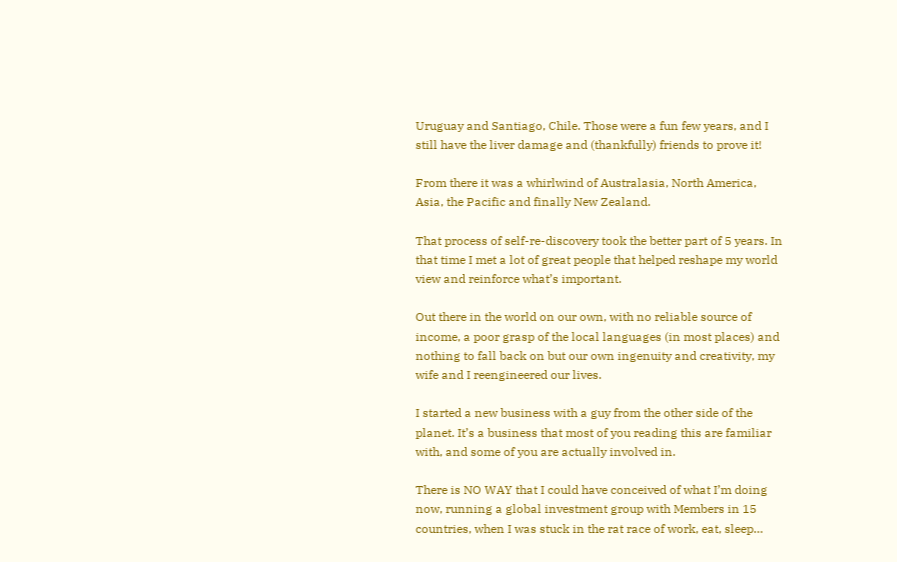Uruguay and Santiago, Chile. Those were a fun few years, and I still have the liver damage and (thankfully) friends to prove it!

From there it was a whirlwind of Australasia, North America, Asia, the Pacific and finally New Zealand.

That process of self-re-discovery took the better part of 5 years. In that time I met a lot of great people that helped reshape my world view and reinforce what’s important.

Out there in the world on our own, with no reliable source of income, a poor grasp of the local languages (in most places) and nothing to fall back on but our own ingenuity and creativity, my wife and I reengineered our lives.

I started a new business with a guy from the other side of the planet. It’s a business that most of you reading this are familiar with, and some of you are actually involved in.

There is NO WAY that I could have conceived of what I’m doing now, running a global investment group with Members in 15 countries, when I was stuck in the rat race of work, eat, sleep…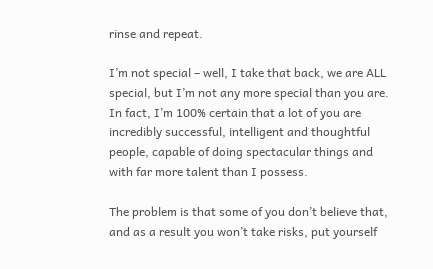rinse and repeat.

I’m not special – well, I take that back, we are ALL special, but I’m not any more special than you are. In fact, I’m 100% certain that a lot of you are incredibly successful, intelligent and thoughtful people, capable of doing spectacular things and with far more talent than I possess.

The problem is that some of you don’t believe that, and as a result you won’t take risks, put yourself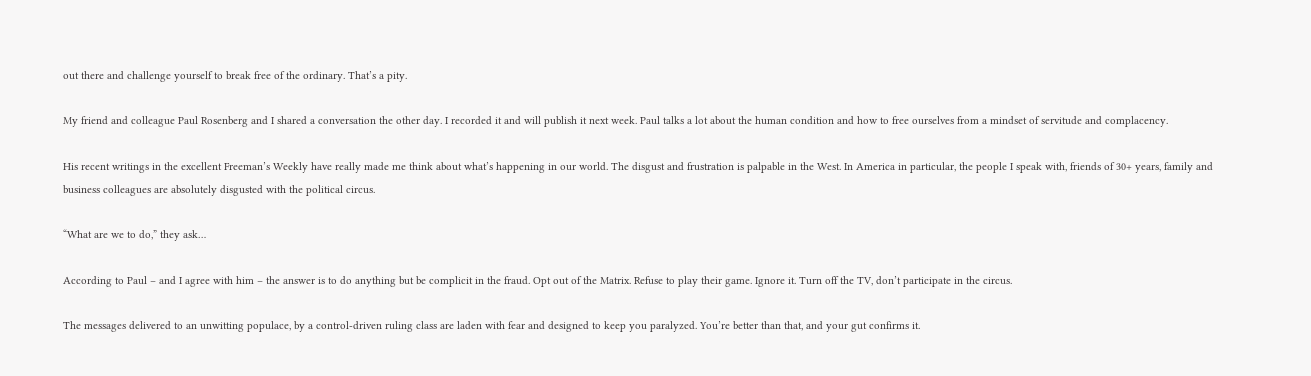out there and challenge yourself to break free of the ordinary. That’s a pity.

My friend and colleague Paul Rosenberg and I shared a conversation the other day. I recorded it and will publish it next week. Paul talks a lot about the human condition and how to free ourselves from a mindset of servitude and complacency.

His recent writings in the excellent Freeman’s Weekly have really made me think about what’s happening in our world. The disgust and frustration is palpable in the West. In America in particular, the people I speak with, friends of 30+ years, family and business colleagues are absolutely disgusted with the political circus.

“What are we to do,” they ask…

According to Paul – and I agree with him – the answer is to do anything but be complicit in the fraud. Opt out of the Matrix. Refuse to play their game. Ignore it. Turn off the TV, don’t participate in the circus.

The messages delivered to an unwitting populace, by a control-driven ruling class are laden with fear and designed to keep you paralyzed. You’re better than that, and your gut confirms it.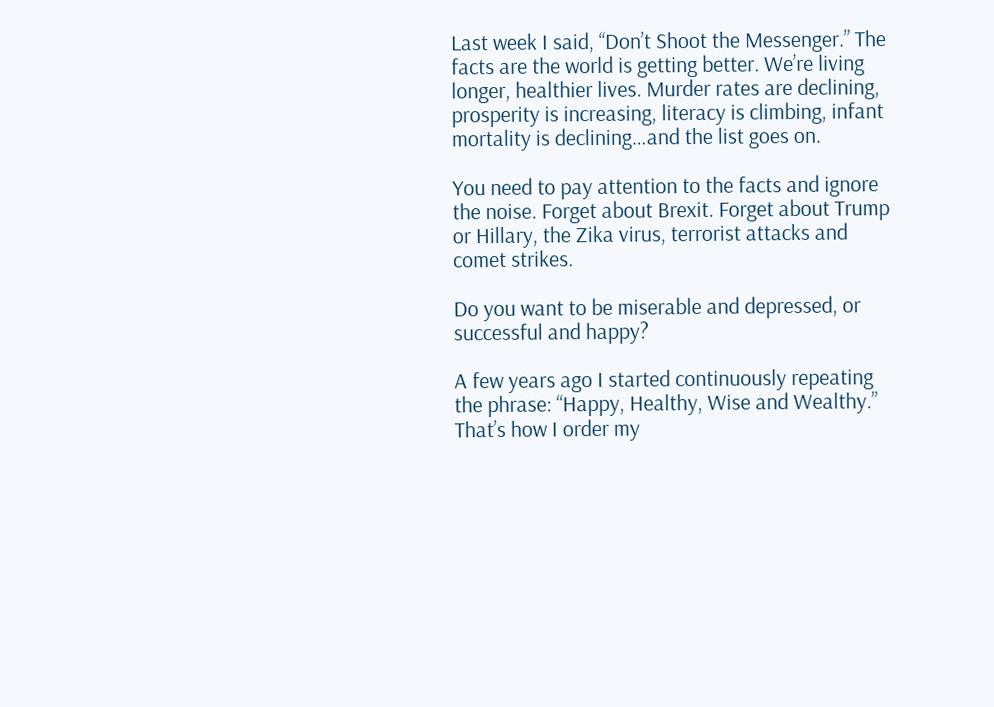Last week I said, “Don’t Shoot the Messenger.” The facts are the world is getting better. We’re living longer, healthier lives. Murder rates are declining, prosperity is increasing, literacy is climbing, infant mortality is declining…and the list goes on.

You need to pay attention to the facts and ignore the noise. Forget about Brexit. Forget about Trump or Hillary, the Zika virus, terrorist attacks and comet strikes.

Do you want to be miserable and depressed, or successful and happy?

A few years ago I started continuously repeating the phrase: “Happy, Healthy, Wise and Wealthy.” That’s how I order my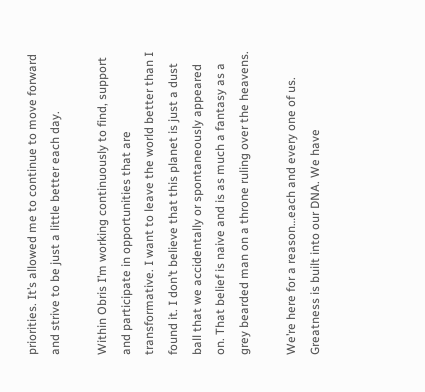priorities. It’s allowed me to continue to move forward and strive to be just a little better each day.

Within Obris I’m working continuously to find, support and participate in opportunities that are transformative. I want to leave the world better than I found it. I don’t believe that this planet is just a dust ball that we accidentally or spontaneously appeared on. That belief is naive and is as much a fantasy as a grey bearded man on a throne ruling over the heavens.

We’re here for a reason…each and every one of us. Greatness is built into our DNA. We have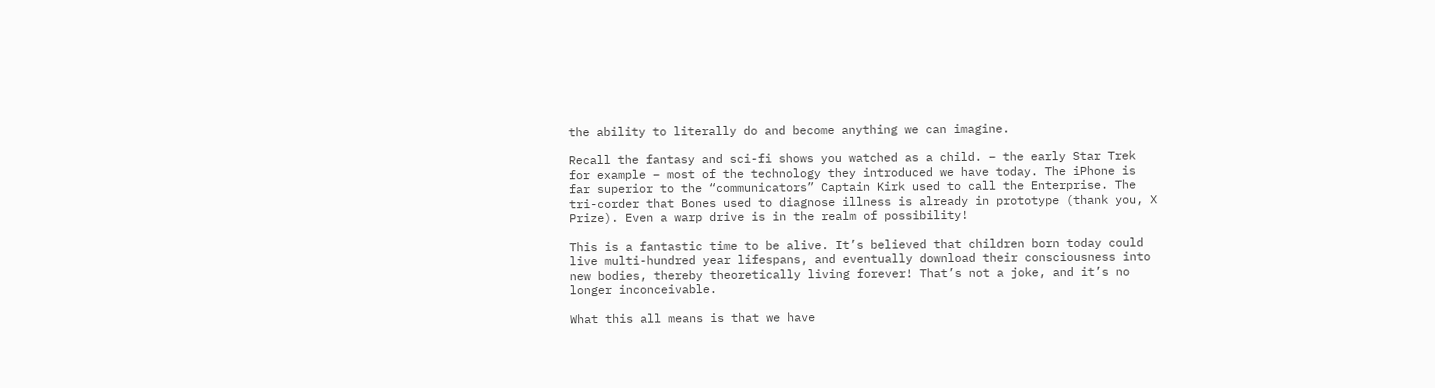the ability to literally do and become anything we can imagine.

Recall the fantasy and sci-fi shows you watched as a child. – the early Star Trek for example – most of the technology they introduced we have today. The iPhone is far superior to the “communicators” Captain Kirk used to call the Enterprise. The tri-corder that Bones used to diagnose illness is already in prototype (thank you, X Prize). Even a warp drive is in the realm of possibility!

This is a fantastic time to be alive. It’s believed that children born today could live multi-hundred year lifespans, and eventually download their consciousness into new bodies, thereby theoretically living forever! That’s not a joke, and it’s no longer inconceivable.

What this all means is that we have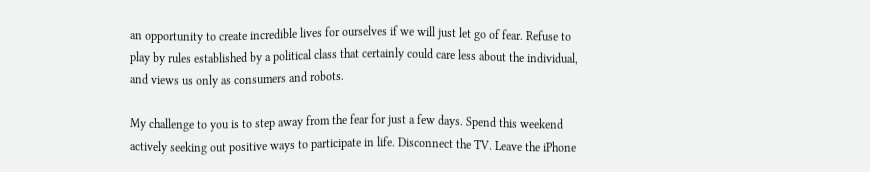an opportunity to create incredible lives for ourselves if we will just let go of fear. Refuse to play by rules established by a political class that certainly could care less about the individual, and views us only as consumers and robots.

My challenge to you is to step away from the fear for just a few days. Spend this weekend actively seeking out positive ways to participate in life. Disconnect the TV. Leave the iPhone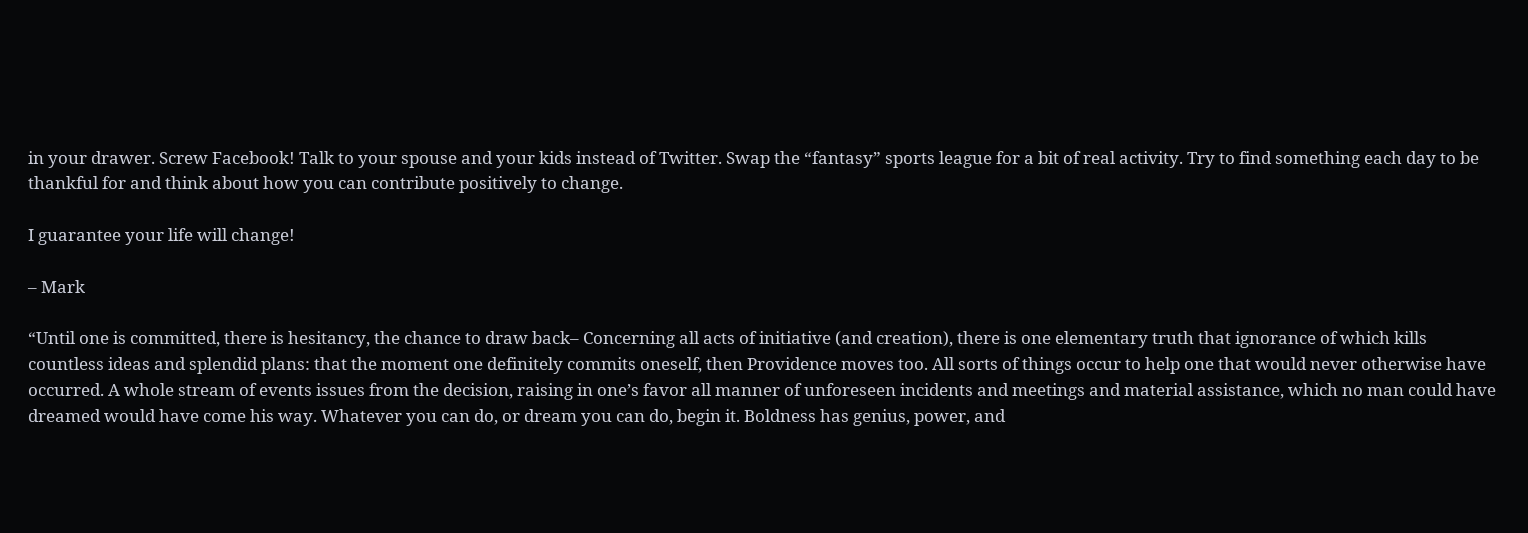in your drawer. Screw Facebook! Talk to your spouse and your kids instead of Twitter. Swap the “fantasy” sports league for a bit of real activity. Try to find something each day to be thankful for and think about how you can contribute positively to change.

I guarantee your life will change!

– Mark

“Until one is committed, there is hesitancy, the chance to draw back– Concerning all acts of initiative (and creation), there is one elementary truth that ignorance of which kills countless ideas and splendid plans: that the moment one definitely commits oneself, then Providence moves too. All sorts of things occur to help one that would never otherwise have occurred. A whole stream of events issues from the decision, raising in one’s favor all manner of unforeseen incidents and meetings and material assistance, which no man could have dreamed would have come his way. Whatever you can do, or dream you can do, begin it. Boldness has genius, power, and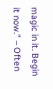magic in it. Begin it now.” – Often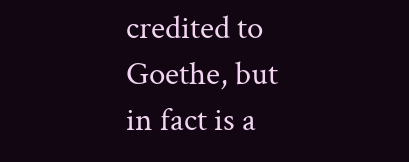credited to Goethe, but in fact is a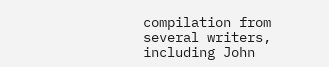compilation from several writers, including John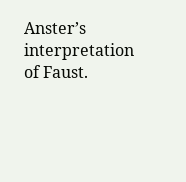Anster’s interpretation of Faust.